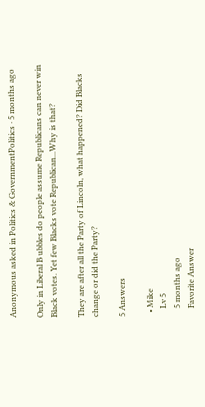Anonymous asked in Politics & GovernmentPolitics · 5 months ago

Only in Liberal B ubbles do people assume Republicans can never win Black votes. Yet few Blacks vote Republican...Why is that?

They are after all the Party of Lincoln, what happened? Did Blacks change or did the Party?

5 Answers

  • Mike
    Lv 5
    5 months ago
    Favorite Answer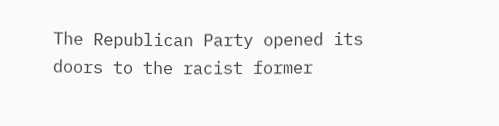The Republican Party opened its doors to the racist former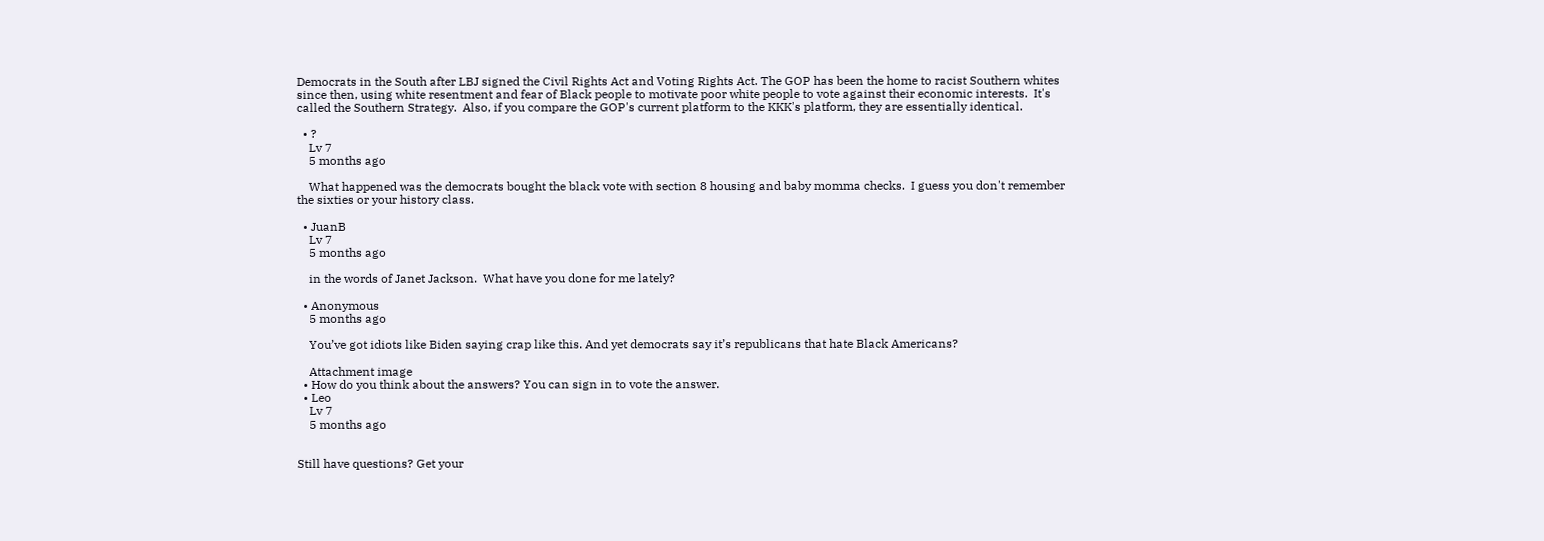Democrats in the South after LBJ signed the Civil Rights Act and Voting Rights Act. The GOP has been the home to racist Southern whites since then, using white resentment and fear of Black people to motivate poor white people to vote against their economic interests.  It's called the Southern Strategy.  Also, if you compare the GOP's current platform to the KKK's platform, they are essentially identical.

  • ?
    Lv 7
    5 months ago

    What happened was the democrats bought the black vote with section 8 housing and baby momma checks.  I guess you don't remember the sixties or your history class.

  • JuanB
    Lv 7
    5 months ago

    in the words of Janet Jackson.  What have you done for me lately?

  • Anonymous
    5 months ago

    You’ve got idiots like Biden saying crap like this. And yet democrats say it’s republicans that hate Black Americans?

    Attachment image
  • How do you think about the answers? You can sign in to vote the answer.
  • Leo
    Lv 7
    5 months ago


Still have questions? Get your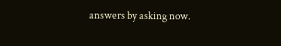answers by asking now.